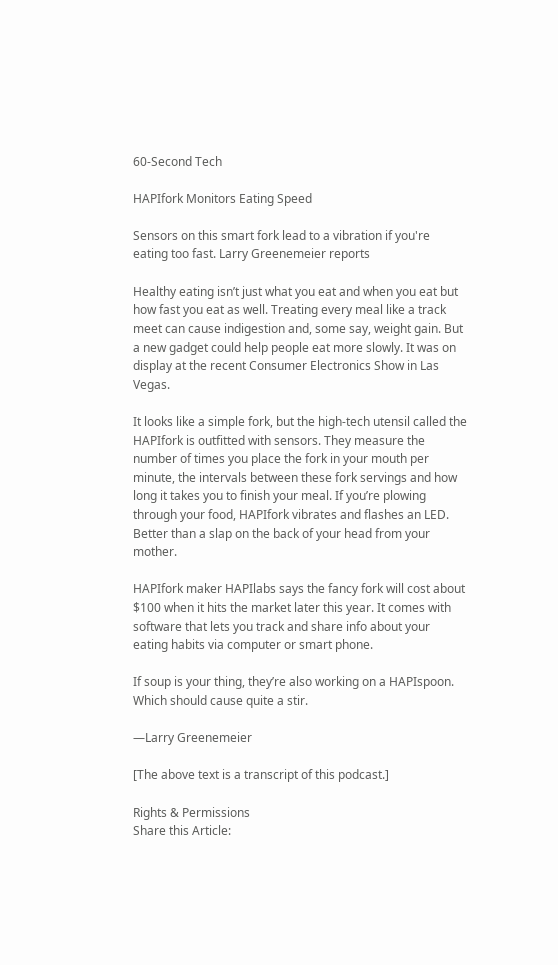60-Second Tech

HAPIfork Monitors Eating Speed

Sensors on this smart fork lead to a vibration if you're eating too fast. Larry Greenemeier reports

Healthy eating isn’t just what you eat and when you eat but how fast you eat as well. Treating every meal like a track meet can cause indigestion and, some say, weight gain. But a new gadget could help people eat more slowly. It was on display at the recent Consumer Electronics Show in Las Vegas.

It looks like a simple fork, but the high-tech utensil called the HAPIfork is outfitted with sensors. They measure the number of times you place the fork in your mouth per minute, the intervals between these fork servings and how long it takes you to finish your meal. If you’re plowing through your food, HAPIfork vibrates and flashes an LED. Better than a slap on the back of your head from your mother.

HAPIfork maker HAPIlabs says the fancy fork will cost about $100 when it hits the market later this year. It comes with software that lets you track and share info about your eating habits via computer or smart phone.

If soup is your thing, they’re also working on a HAPIspoon. Which should cause quite a stir.

—Larry Greenemeier

[The above text is a transcript of this podcast.]

Rights & Permissions
Share this Article: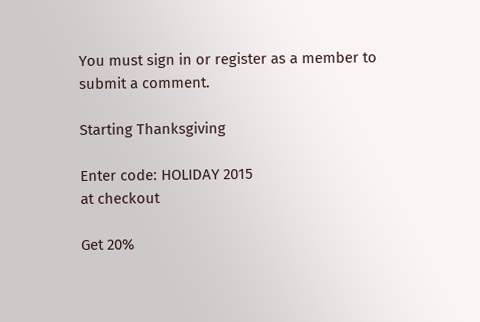You must sign in or register as a member to submit a comment.

Starting Thanksgiving

Enter code: HOLIDAY 2015
at checkout

Get 20%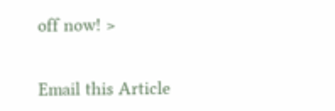off now! >


Email this Article